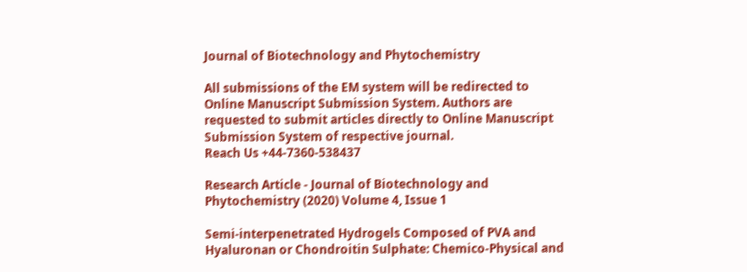Journal of Biotechnology and Phytochemistry

All submissions of the EM system will be redirected to Online Manuscript Submission System. Authors are requested to submit articles directly to Online Manuscript Submission System of respective journal.
Reach Us +44-7360-538437

Research Article - Journal of Biotechnology and Phytochemistry (2020) Volume 4, Issue 1

Semi-interpenetrated Hydrogels Composed of PVA and Hyaluronan or Chondroitin Sulphate: Chemico-Physical and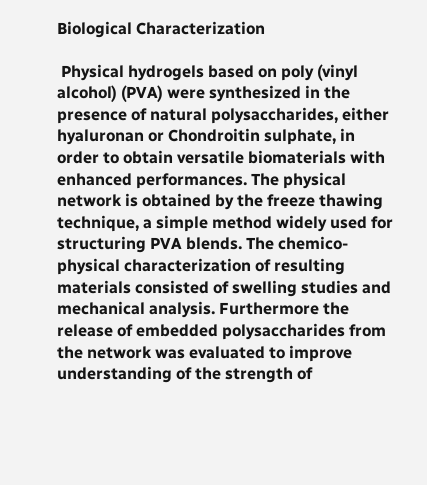Biological Characterization

 Physical hydrogels based on poly (vinyl alcohol) (PVA) were synthesized in the presence of natural polysaccharides, either hyaluronan or Chondroitin sulphate, in order to obtain versatile biomaterials with enhanced performances. The physical network is obtained by the freeze thawing technique, a simple method widely used for structuring PVA blends. The chemico-physical characterization of resulting materials consisted of swelling studies and mechanical analysis. Furthermore the release of embedded polysaccharides from the network was evaluated to improve understanding of the strength of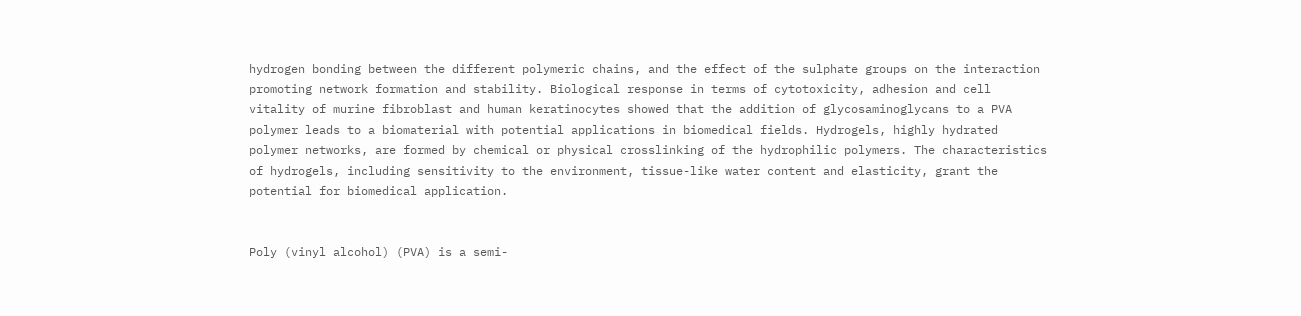hydrogen bonding between the different polymeric chains, and the effect of the sulphate groups on the interaction promoting network formation and stability. Biological response in terms of cytotoxicity, adhesion and cell vitality of murine fibroblast and human keratinocytes showed that the addition of glycosaminoglycans to a PVA polymer leads to a biomaterial with potential applications in biomedical fields. Hydrogels, highly hydrated polymer networks, are formed by chemical or physical crosslinking of the hydrophilic polymers. The characteristics of hydrogels, including sensitivity to the environment, tissue-like water content and elasticity, grant the potential for biomedical application.


Poly (vinyl alcohol) (PVA) is a semi-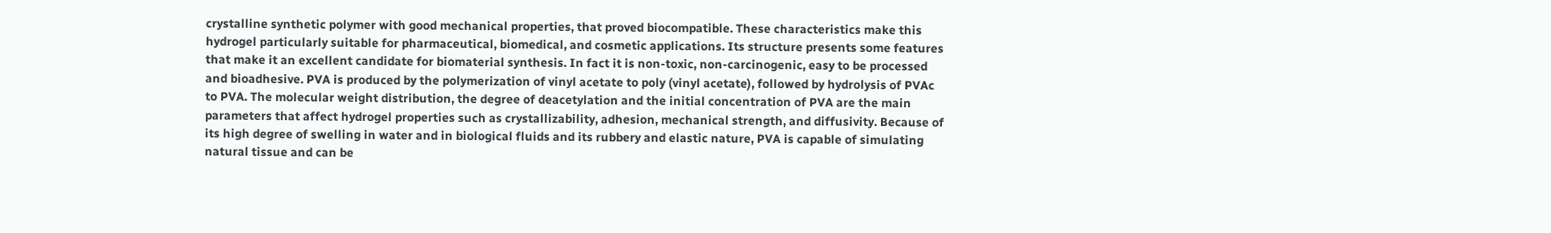crystalline synthetic polymer with good mechanical properties, that proved biocompatible. These characteristics make this hydrogel particularly suitable for pharmaceutical, biomedical, and cosmetic applications. Its structure presents some features that make it an excellent candidate for biomaterial synthesis. In fact it is non-toxic, non-carcinogenic, easy to be processed and bioadhesive. PVA is produced by the polymerization of vinyl acetate to poly (vinyl acetate), followed by hydrolysis of PVAc to PVA. The molecular weight distribution, the degree of deacetylation and the initial concentration of PVA are the main parameters that affect hydrogel properties such as crystallizability, adhesion, mechanical strength, and diffusivity. Because of its high degree of swelling in water and in biological fluids and its rubbery and elastic nature, PVA is capable of simulating natural tissue and can be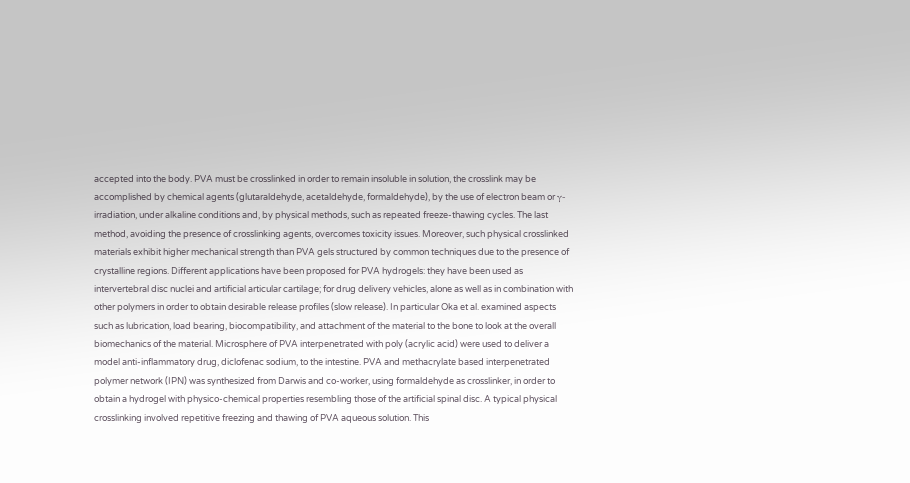accepted into the body. PVA must be crosslinked in order to remain insoluble in solution, the crosslink may be accomplished by chemical agents (glutaraldehyde, acetaldehyde, formaldehyde), by the use of electron beam or γ-irradiation, under alkaline conditions and, by physical methods, such as repeated freeze-thawing cycles. The last method, avoiding the presence of crosslinking agents, overcomes toxicity issues. Moreover, such physical crosslinked materials exhibit higher mechanical strength than PVA gels structured by common techniques due to the presence of crystalline regions. Different applications have been proposed for PVA hydrogels: they have been used as intervertebral disc nuclei and artificial articular cartilage; for drug delivery vehicles, alone as well as in combination with other polymers in order to obtain desirable release profiles (slow release). In particular Oka et al. examined aspects such as lubrication, load bearing, biocompatibility, and attachment of the material to the bone to look at the overall biomechanics of the material. Microsphere of PVA interpenetrated with poly (acrylic acid) were used to deliver a model anti-inflammatory drug, diclofenac sodium, to the intestine. PVA and methacrylate based interpenetrated polymer network (IPN) was synthesized from Darwis and co-worker, using formaldehyde as crosslinker, in order to obtain a hydrogel with physico-chemical properties resembling those of the artificial spinal disc. A typical physical crosslinking involved repetitive freezing and thawing of PVA aqueous solution. This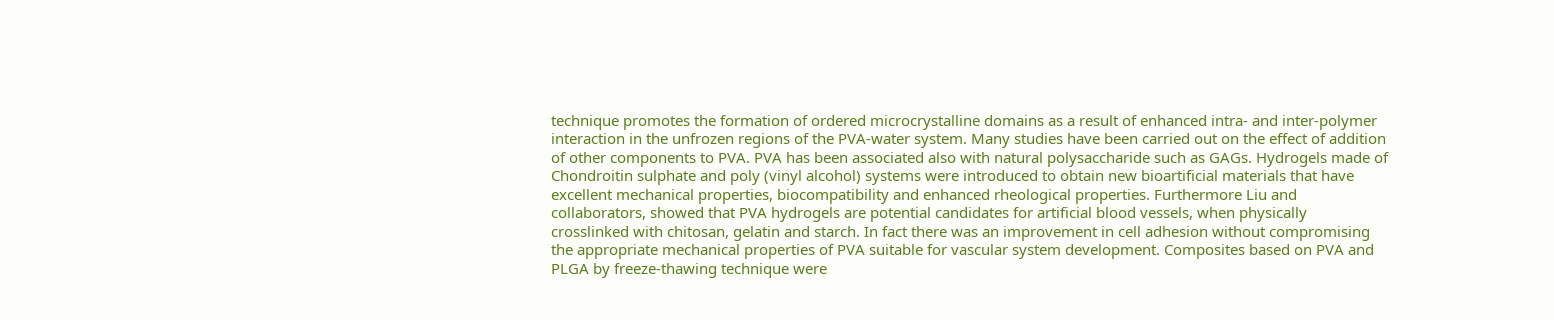technique promotes the formation of ordered microcrystalline domains as a result of enhanced intra- and inter-polymer interaction in the unfrozen regions of the PVA-water system. Many studies have been carried out on the effect of addition of other components to PVA. PVA has been associated also with natural polysaccharide such as GAGs. Hydrogels made of Chondroitin sulphate and poly (vinyl alcohol) systems were introduced to obtain new bioartificial materials that have excellent mechanical properties, biocompatibility and enhanced rheological properties. Furthermore Liu and collaborators, showed that PVA hydrogels are potential candidates for artificial blood vessels, when physically crosslinked with chitosan, gelatin and starch. In fact there was an improvement in cell adhesion without compromising the appropriate mechanical properties of PVA suitable for vascular system development. Composites based on PVA and PLGA by freeze-thawing technique were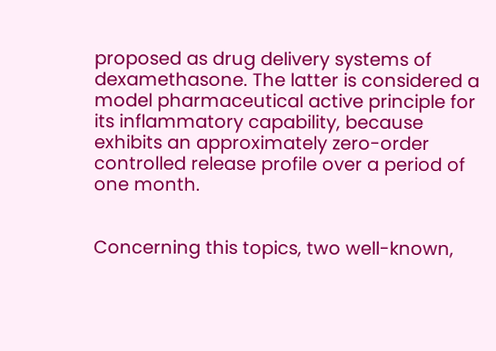proposed as drug delivery systems of dexamethasone. The latter is considered a model pharmaceutical active principle for its inflammatory capability, because exhibits an approximately zero-order controlled release profile over a period of one month.


Concerning this topics, two well-known,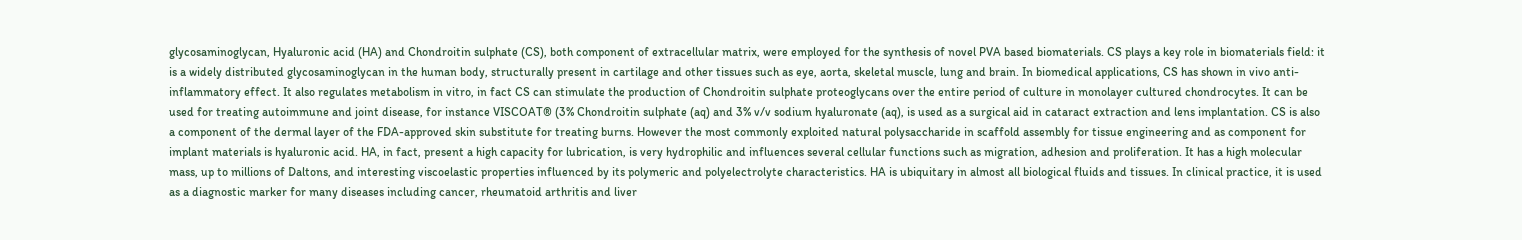glycosaminoglycan, Hyaluronic acid (HA) and Chondroitin sulphate (CS), both component of extracellular matrix, were employed for the synthesis of novel PVA based biomaterials. CS plays a key role in biomaterials field: it is a widely distributed glycosaminoglycan in the human body, structurally present in cartilage and other tissues such as eye, aorta, skeletal muscle, lung and brain. In biomedical applications, CS has shown in vivo anti-inflammatory effect. It also regulates metabolism in vitro, in fact CS can stimulate the production of Chondroitin sulphate proteoglycans over the entire period of culture in monolayer cultured chondrocytes. It can be used for treating autoimmune and joint disease, for instance VISCOAT® (3% Chondroitin sulphate (aq) and 3% v/v sodium hyaluronate (aq), is used as a surgical aid in cataract extraction and lens implantation. CS is also a component of the dermal layer of the FDA-approved skin substitute for treating burns. However the most commonly exploited natural polysaccharide in scaffold assembly for tissue engineering and as component for implant materials is hyaluronic acid. HA, in fact, present a high capacity for lubrication, is very hydrophilic and influences several cellular functions such as migration, adhesion and proliferation. It has a high molecular mass, up to millions of Daltons, and interesting viscoelastic properties influenced by its polymeric and polyelectrolyte characteristics. HA is ubiquitary in almost all biological fluids and tissues. In clinical practice, it is used as a diagnostic marker for many diseases including cancer, rheumatoid arthritis and liver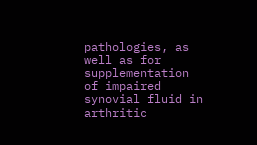pathologies, as well as for supplementation of impaired synovial fluid in arthritic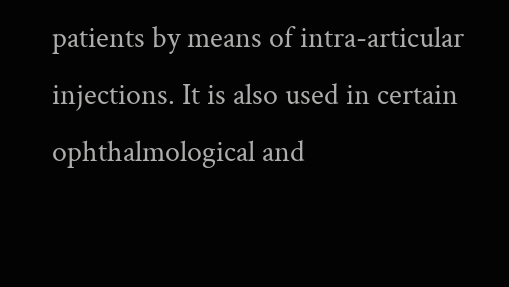patients by means of intra-articular injections. It is also used in certain ophthalmological and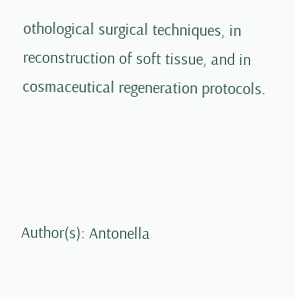othological surgical techniques, in reconstruction of soft tissue, and in cosmaceutical regeneration protocols.




Author(s): Antonella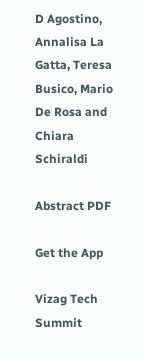D Agostino, Annalisa La Gatta, Teresa Busico, Mario De Rosa and Chiara Schiraldi

Abstract PDF

Get the App

Vizag Tech Summit